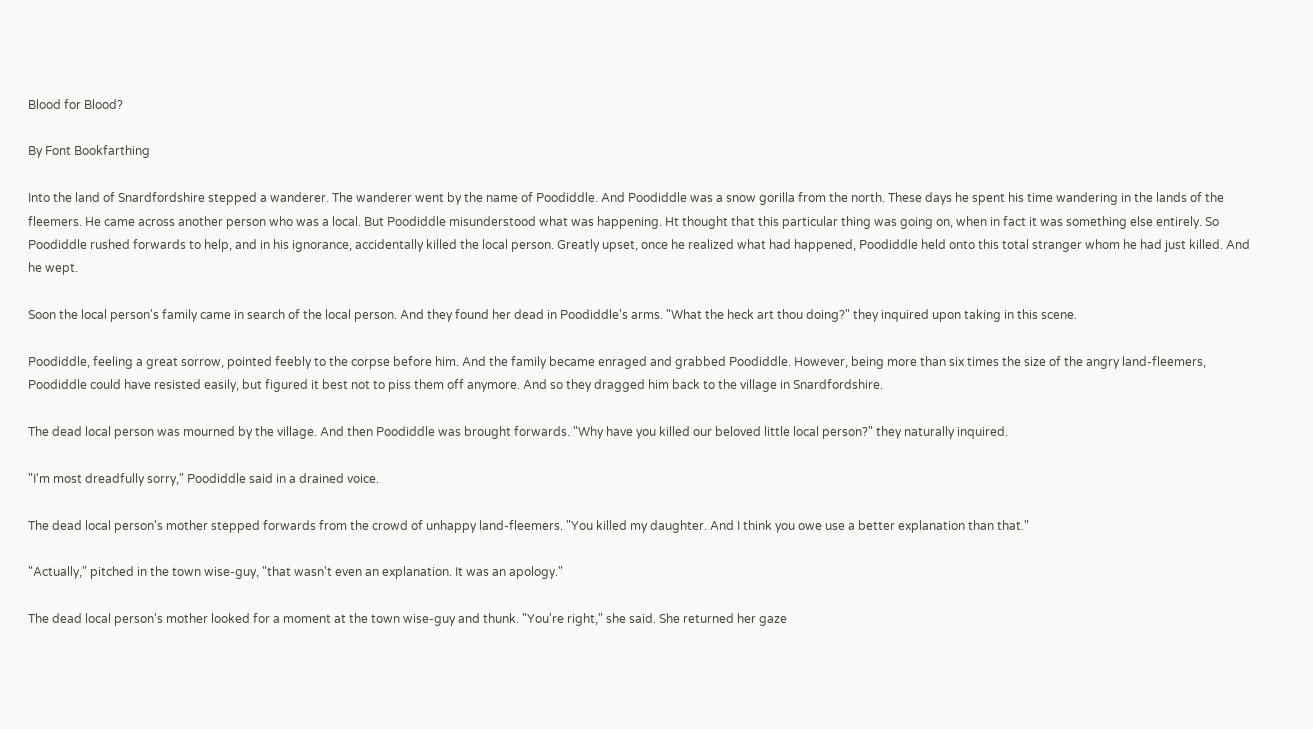Blood for Blood?

By Font Bookfarthing

Into the land of Snardfordshire stepped a wanderer. The wanderer went by the name of Poodiddle. And Poodiddle was a snow gorilla from the north. These days he spent his time wandering in the lands of the fleemers. He came across another person who was a local. But Poodiddle misunderstood what was happening. Ht thought that this particular thing was going on, when in fact it was something else entirely. So Poodiddle rushed forwards to help, and in his ignorance, accidentally killed the local person. Greatly upset, once he realized what had happened, Poodiddle held onto this total stranger whom he had just killed. And he wept.

Soon the local person's family came in search of the local person. And they found her dead in Poodiddle's arms. "What the heck art thou doing?" they inquired upon taking in this scene.

Poodiddle, feeling a great sorrow, pointed feebly to the corpse before him. And the family became enraged and grabbed Poodiddle. However, being more than six times the size of the angry land-fleemers, Poodiddle could have resisted easily, but figured it best not to piss them off anymore. And so they dragged him back to the village in Snardfordshire.

The dead local person was mourned by the village. And then Poodiddle was brought forwards. "Why have you killed our beloved little local person?" they naturally inquired.

"I'm most dreadfully sorry," Poodiddle said in a drained voice.

The dead local person's mother stepped forwards from the crowd of unhappy land-fleemers. "You killed my daughter. And I think you owe use a better explanation than that."

"Actually," pitched in the town wise-guy, "that wasn't even an explanation. It was an apology."

The dead local person's mother looked for a moment at the town wise-guy and thunk. "You're right," she said. She returned her gaze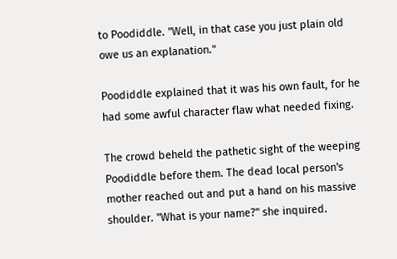to Poodiddle. "Well, in that case you just plain old owe us an explanation."

Poodiddle explained that it was his own fault, for he had some awful character flaw what needed fixing.

The crowd beheld the pathetic sight of the weeping Poodiddle before them. The dead local person's mother reached out and put a hand on his massive shoulder. "What is your name?" she inquired.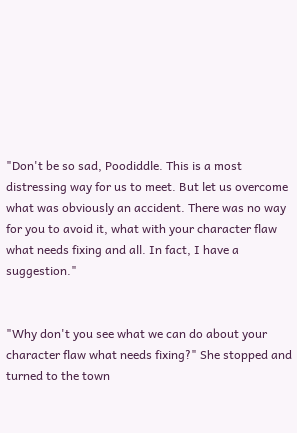"Don't be so sad, Poodiddle. This is a most distressing way for us to meet. But let us overcome what was obviously an accident. There was no way for you to avoid it, what with your character flaw what needs fixing and all. In fact, I have a suggestion."


"Why don't you see what we can do about your character flaw what needs fixing?" She stopped and turned to the town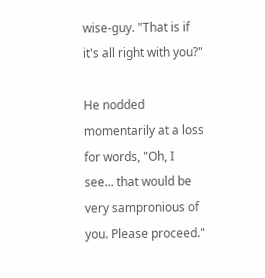wise-guy. "That is if it's all right with you?"

He nodded momentarily at a loss for words, "Oh, I see... that would be very sampronious of you. Please proceed."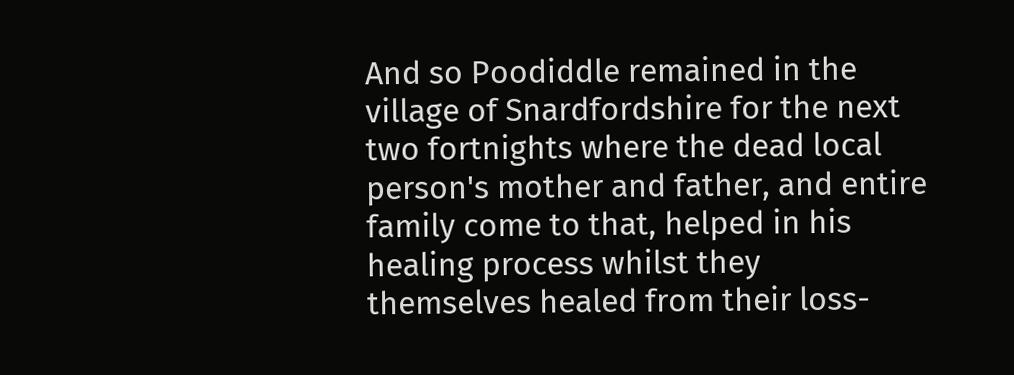And so Poodiddle remained in the village of Snardfordshire for the next two fortnights where the dead local person's mother and father, and entire family come to that, helped in his healing process whilst they themselves healed from their loss-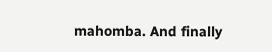mahomba. And finally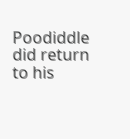Poodiddle did return to his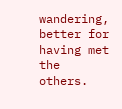wandering, better for having met the others.